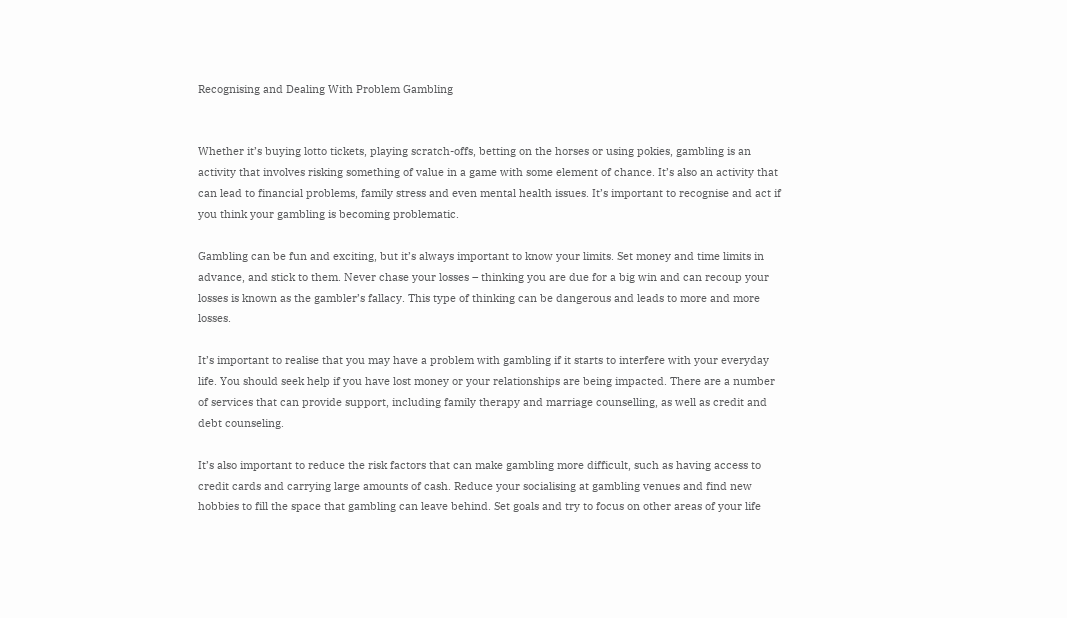Recognising and Dealing With Problem Gambling


Whether it’s buying lotto tickets, playing scratch-offs, betting on the horses or using pokies, gambling is an activity that involves risking something of value in a game with some element of chance. It’s also an activity that can lead to financial problems, family stress and even mental health issues. It’s important to recognise and act if you think your gambling is becoming problematic.

Gambling can be fun and exciting, but it’s always important to know your limits. Set money and time limits in advance, and stick to them. Never chase your losses – thinking you are due for a big win and can recoup your losses is known as the gambler’s fallacy. This type of thinking can be dangerous and leads to more and more losses.

It’s important to realise that you may have a problem with gambling if it starts to interfere with your everyday life. You should seek help if you have lost money or your relationships are being impacted. There are a number of services that can provide support, including family therapy and marriage counselling, as well as credit and debt counseling.

It’s also important to reduce the risk factors that can make gambling more difficult, such as having access to credit cards and carrying large amounts of cash. Reduce your socialising at gambling venues and find new hobbies to fill the space that gambling can leave behind. Set goals and try to focus on other areas of your life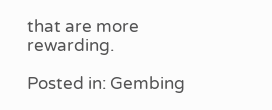that are more rewarding.

Posted in: Gembing